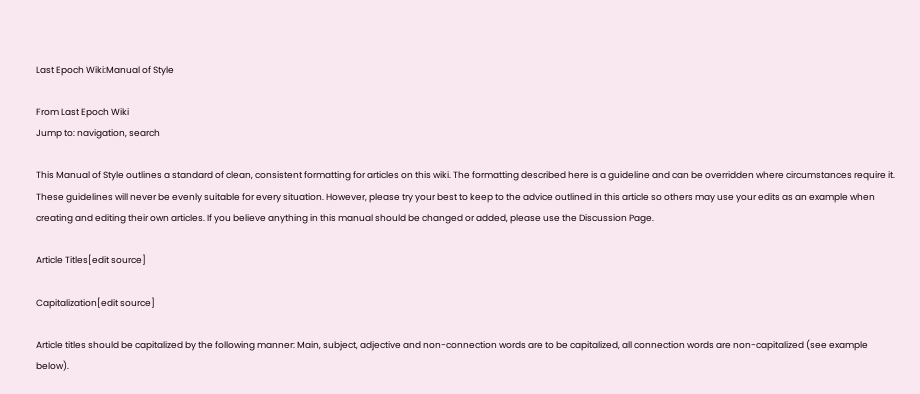Last Epoch Wiki:Manual of Style

From Last Epoch Wiki
Jump to: navigation, search

This Manual of Style outlines a standard of clean, consistent formatting for articles on this wiki. The formatting described here is a guideline and can be overridden where circumstances require it. These guidelines will never be evenly suitable for every situation. However, please try your best to keep to the advice outlined in this article so others may use your edits as an example when creating and editing their own articles. If you believe anything in this manual should be changed or added, please use the Discussion Page.

Article Titles[edit source]

Capitalization[edit source]

Article titles should be capitalized by the following manner: Main, subject, adjective and non-connection words are to be capitalized, all connection words are non-capitalized (see example below).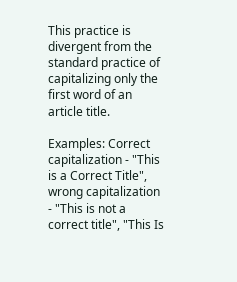This practice is divergent from the standard practice of capitalizing only the first word of an article title.

Examples: Correct capitalization - "This is a Correct Title", wrong capitalization - "This is not a correct title", "This Is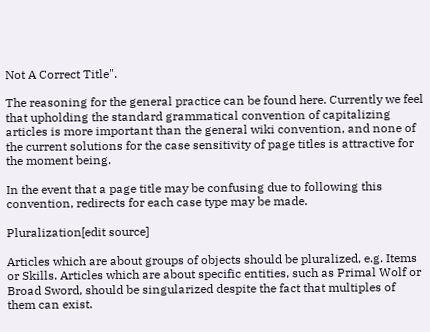Not A Correct Title".

The reasoning for the general practice can be found here. Currently we feel that upholding the standard grammatical convention of capitalizing articles is more important than the general wiki convention, and none of the current solutions for the case sensitivity of page titles is attractive for the moment being.

In the event that a page title may be confusing due to following this convention, redirects for each case type may be made.

Pluralization[edit source]

Articles which are about groups of objects should be pluralized, e.g. Items or Skills. Articles which are about specific entities, such as Primal Wolf or Broad Sword, should be singularized despite the fact that multiples of them can exist.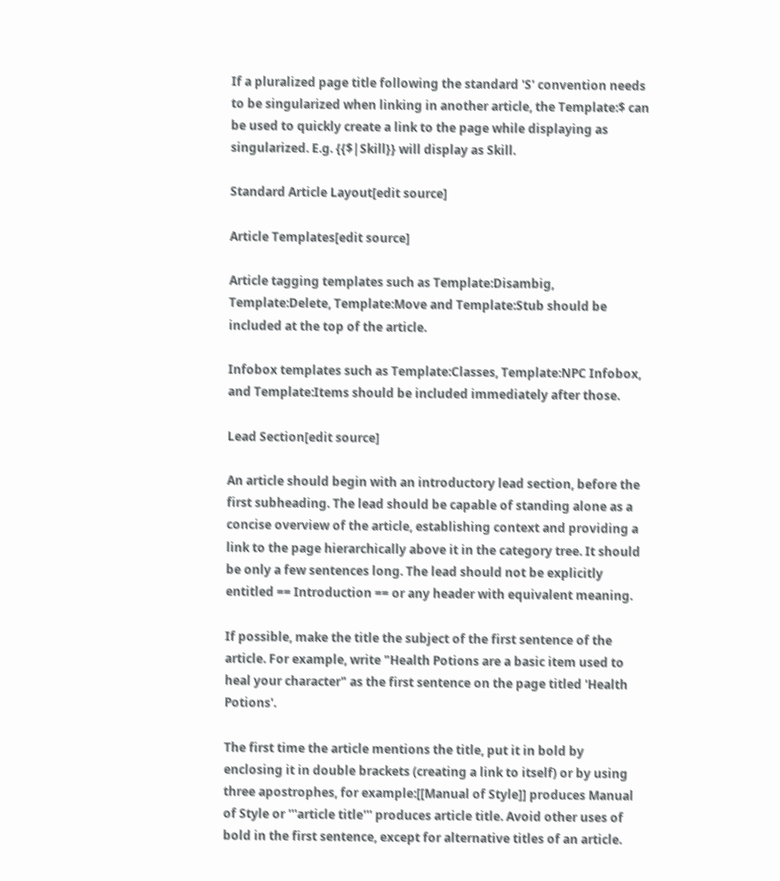If a pluralized page title following the standard 'S' convention needs to be singularized when linking in another article, the Template:$ can be used to quickly create a link to the page while displaying as singularized. E.g. {{$|Skill}} will display as Skill.

Standard Article Layout[edit source]

Article Templates[edit source]

Article tagging templates such as Template:Disambig, Template:Delete, Template:Move and Template:Stub should be included at the top of the article.

Infobox templates such as Template:Classes, Template:NPC Infobox, and Template:Items should be included immediately after those.

Lead Section[edit source]

An article should begin with an introductory lead section, before the first subheading. The lead should be capable of standing alone as a concise overview of the article, establishing context and providing a link to the page hierarchically above it in the category tree. It should be only a few sentences long. The lead should not be explicitly entitled == Introduction == or any header with equivalent meaning.

If possible, make the title the subject of the first sentence of the article. For example, write "Health Potions are a basic item used to heal your character" as the first sentence on the page titled 'Health Potions'.

The first time the article mentions the title, put it in bold by enclosing it in double brackets (creating a link to itself) or by using three apostrophes, for example:[[Manual of Style]] produces Manual of Style or '''article title''' produces article title. Avoid other uses of bold in the first sentence, except for alternative titles of an article.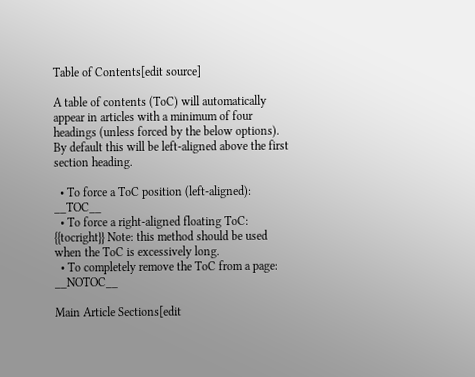Table of Contents[edit source]

A table of contents (ToC) will automatically appear in articles with a minimum of four headings (unless forced by the below options). By default this will be left-aligned above the first section heading.

  • To force a ToC position (left-aligned): __TOC__
  • To force a right-aligned floating ToC: {{tocright}} Note: this method should be used when the ToC is excessively long.
  • To completely remove the ToC from a page: __NOTOC__

Main Article Sections[edit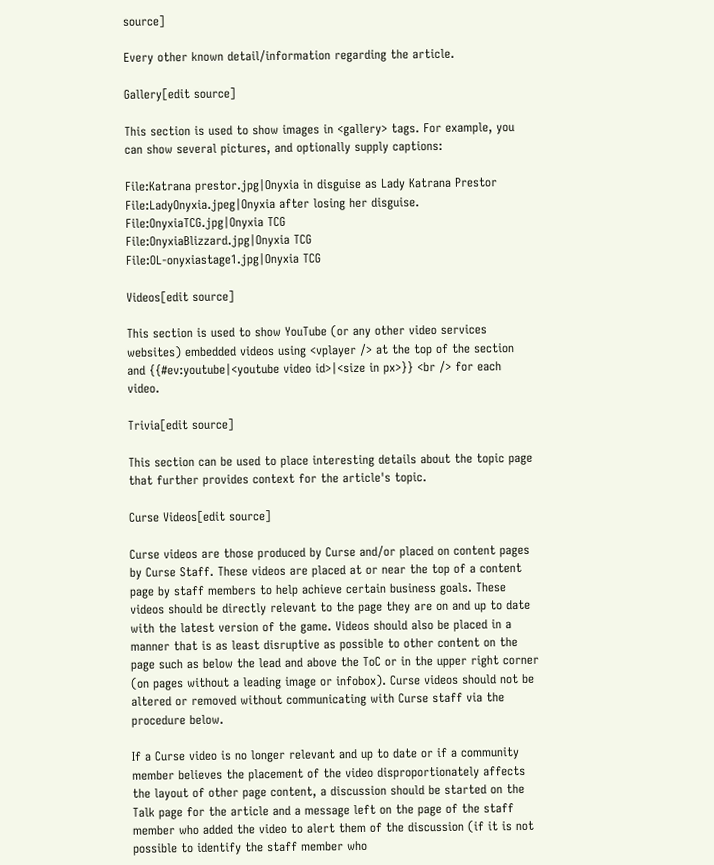source]

Every other known detail/information regarding the article.

Gallery[edit source]

This section is used to show images in <gallery> tags. For example, you can show several pictures, and optionally supply captions:

File:Katrana prestor.jpg|Onyxia in disguise as Lady Katrana Prestor
File:LadyOnyxia.jpeg|Onyxia after losing her disguise.
File:OnyxiaTCG.jpg|Onyxia TCG
File:OnyxiaBlizzard.jpg|Onyxia TCG
File:OL-onyxiastage1.jpg|Onyxia TCG

Videos[edit source]

This section is used to show YouTube (or any other video services websites) embedded videos using <vplayer /> at the top of the section and {{#ev:youtube|<youtube video id>|<size in px>}} <br /> for each video.

Trivia[edit source]

This section can be used to place interesting details about the topic page that further provides context for the article's topic.

Curse Videos[edit source]

Curse videos are those produced by Curse and/or placed on content pages by Curse Staff. These videos are placed at or near the top of a content page by staff members to help achieve certain business goals. These videos should be directly relevant to the page they are on and up to date with the latest version of the game. Videos should also be placed in a manner that is as least disruptive as possible to other content on the page such as below the lead and above the ToC or in the upper right corner (on pages without a leading image or infobox). Curse videos should not be altered or removed without communicating with Curse staff via the procedure below.

If a Curse video is no longer relevant and up to date or if a community member believes the placement of the video disproportionately affects the layout of other page content, a discussion should be started on the Talk page for the article and a message left on the page of the staff member who added the video to alert them of the discussion (if it is not possible to identify the staff member who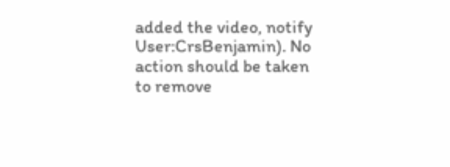added the video, notify User:CrsBenjamin). No action should be taken to remove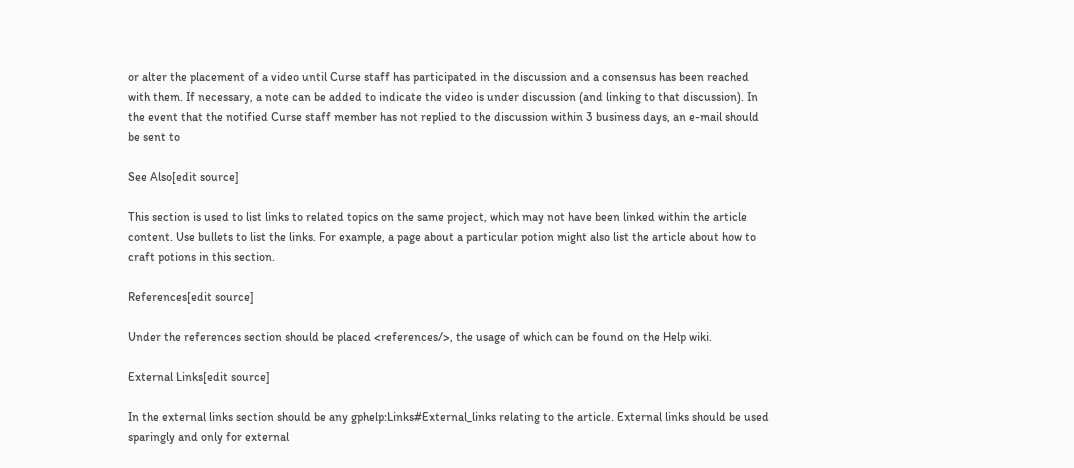or alter the placement of a video until Curse staff has participated in the discussion and a consensus has been reached with them. If necessary, a note can be added to indicate the video is under discussion (and linking to that discussion). In the event that the notified Curse staff member has not replied to the discussion within 3 business days, an e-mail should be sent to

See Also[edit source]

This section is used to list links to related topics on the same project, which may not have been linked within the article content. Use bullets to list the links. For example, a page about a particular potion might also list the article about how to craft potions in this section.

References[edit source]

Under the references section should be placed <references/>, the usage of which can be found on the Help wiki.

External Links[edit source]

In the external links section should be any gphelp:Links#External_links relating to the article. External links should be used sparingly and only for external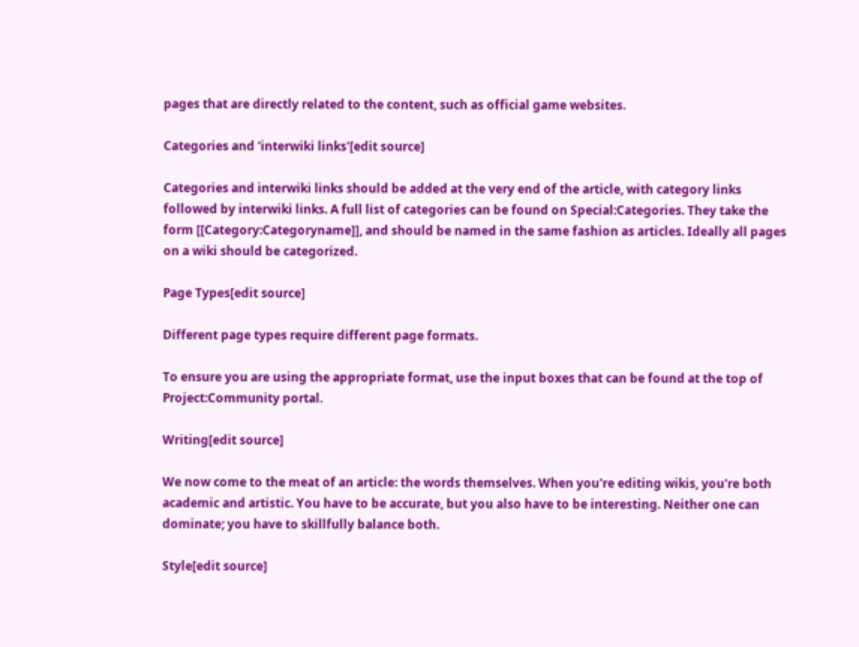pages that are directly related to the content, such as official game websites.

Categories and 'interwiki links'[edit source]

Categories and interwiki links should be added at the very end of the article, with category links followed by interwiki links. A full list of categories can be found on Special:Categories. They take the form [[Category:Categoryname]], and should be named in the same fashion as articles. Ideally all pages on a wiki should be categorized.

Page Types[edit source]

Different page types require different page formats.

To ensure you are using the appropriate format, use the input boxes that can be found at the top of Project:Community portal.

Writing[edit source]

We now come to the meat of an article: the words themselves. When you're editing wikis, you're both academic and artistic. You have to be accurate, but you also have to be interesting. Neither one can dominate; you have to skillfully balance both.

Style[edit source]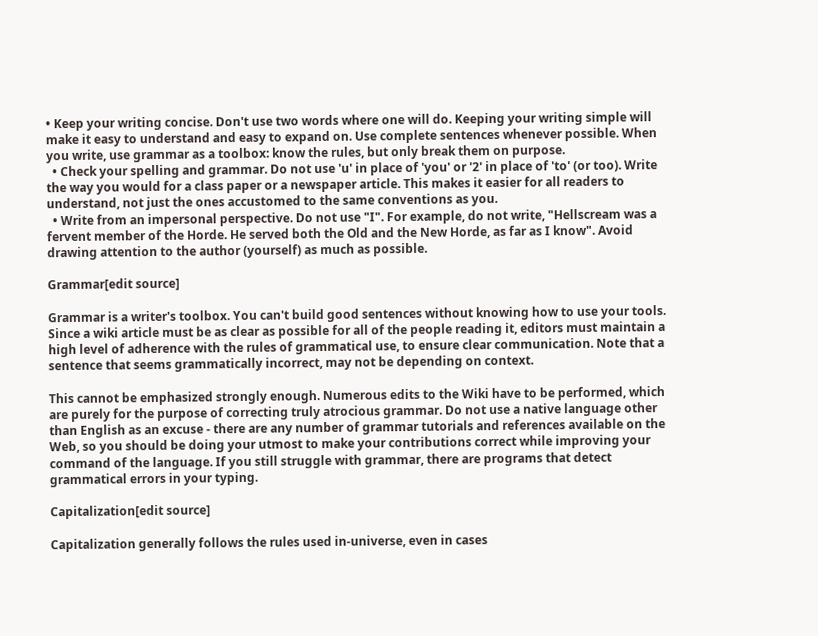• Keep your writing concise. Don't use two words where one will do. Keeping your writing simple will make it easy to understand and easy to expand on. Use complete sentences whenever possible. When you write, use grammar as a toolbox: know the rules, but only break them on purpose.
  • Check your spelling and grammar. Do not use 'u' in place of 'you' or '2' in place of 'to' (or too). Write the way you would for a class paper or a newspaper article. This makes it easier for all readers to understand, not just the ones accustomed to the same conventions as you.
  • Write from an impersonal perspective. Do not use "I". For example, do not write, "Hellscream was a fervent member of the Horde. He served both the Old and the New Horde, as far as I know". Avoid drawing attention to the author (yourself) as much as possible.

Grammar[edit source]

Grammar is a writer's toolbox. You can't build good sentences without knowing how to use your tools. Since a wiki article must be as clear as possible for all of the people reading it, editors must maintain a high level of adherence with the rules of grammatical use, to ensure clear communication. Note that a sentence that seems grammatically incorrect, may not be depending on context.

This cannot be emphasized strongly enough. Numerous edits to the Wiki have to be performed, which are purely for the purpose of correcting truly atrocious grammar. Do not use a native language other than English as an excuse - there are any number of grammar tutorials and references available on the Web, so you should be doing your utmost to make your contributions correct while improving your command of the language. If you still struggle with grammar, there are programs that detect grammatical errors in your typing.

Capitalization[edit source]

Capitalization generally follows the rules used in-universe, even in cases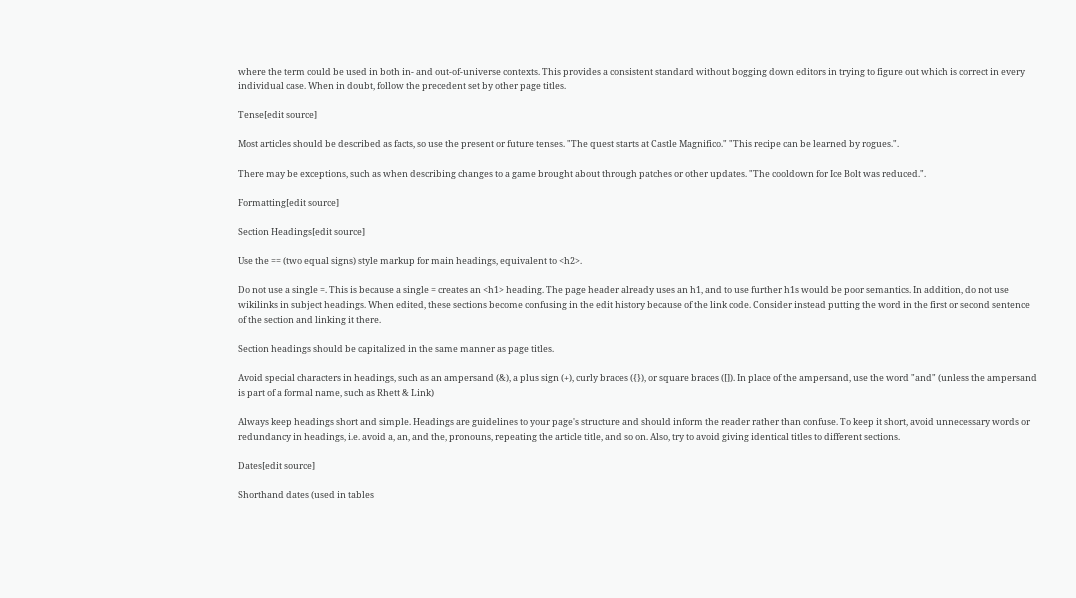where the term could be used in both in- and out-of-universe contexts. This provides a consistent standard without bogging down editors in trying to figure out which is correct in every individual case. When in doubt, follow the precedent set by other page titles.

Tense[edit source]

Most articles should be described as facts, so use the present or future tenses. "The quest starts at Castle Magnifico." "This recipe can be learned by rogues.".

There may be exceptions, such as when describing changes to a game brought about through patches or other updates. "The cooldown for Ice Bolt was reduced.".

Formatting[edit source]

Section Headings[edit source]

Use the == (two equal signs) style markup for main headings, equivalent to <h2>.

Do not use a single =. This is because a single = creates an <h1> heading. The page header already uses an h1, and to use further h1s would be poor semantics. In addition, do not use wikilinks in subject headings. When edited, these sections become confusing in the edit history because of the link code. Consider instead putting the word in the first or second sentence of the section and linking it there.

Section headings should be capitalized in the same manner as page titles.

Avoid special characters in headings, such as an ampersand (&), a plus sign (+), curly braces ({}), or square braces ([]). In place of the ampersand, use the word "and" (unless the ampersand is part of a formal name, such as Rhett & Link)

Always keep headings short and simple. Headings are guidelines to your page's structure and should inform the reader rather than confuse. To keep it short, avoid unnecessary words or redundancy in headings, i.e. avoid a, an, and the, pronouns, repeating the article title, and so on. Also, try to avoid giving identical titles to different sections.

Dates[edit source]

Shorthand dates (used in tables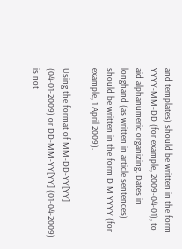and templates) should be written in the form YYYY-MM-DD (for example, 2009-04-01), to aid alphanumeric organizing. Dates in longhand (as written in article sentences) should be written in the form D M YYYY (for example, 1 April 2009).

Using the format of MM-DD-YY[YY] (04-01-2009) or DD-MM-YY[YY] (01-04-2009) is not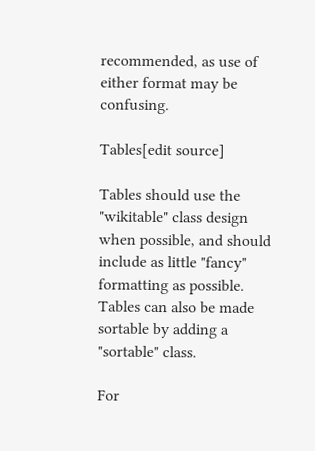recommended, as use of either format may be confusing.

Tables[edit source]

Tables should use the "wikitable" class design when possible, and should include as little "fancy" formatting as possible. Tables can also be made sortable by adding a "sortable" class.

For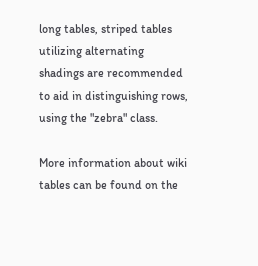long tables, striped tables utilizing alternating shadings are recommended to aid in distinguishing rows, using the "zebra" class.

More information about wiki tables can be found on the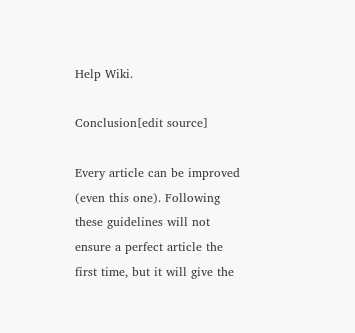Help Wiki.

Conclusion[edit source]

Every article can be improved (even this one). Following these guidelines will not ensure a perfect article the first time, but it will give the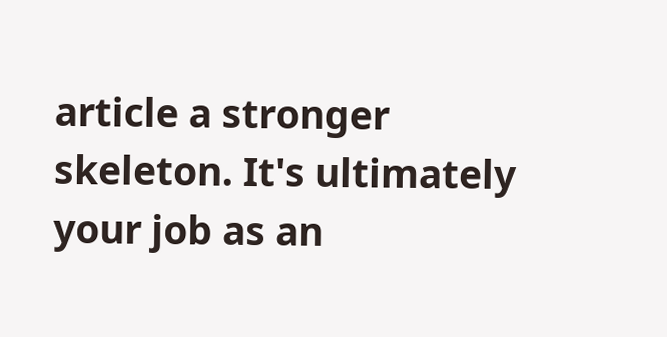article a stronger skeleton. It's ultimately your job as an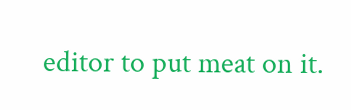editor to put meat on it.